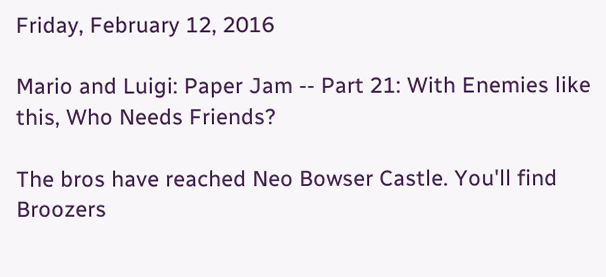Friday, February 12, 2016

Mario and Luigi: Paper Jam -- Part 21: With Enemies like this, Who Needs Friends?

The bros have reached Neo Bowser Castle. You'll find Broozers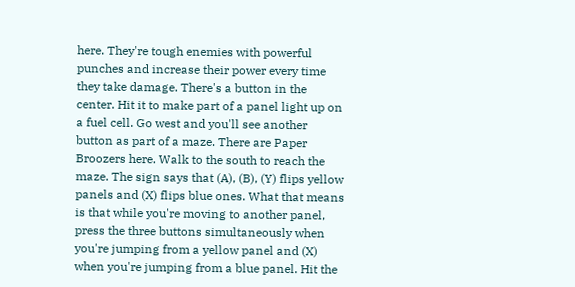here. They're tough enemies with powerful punches and increase their power every time they take damage. There's a button in the center. Hit it to make part of a panel light up on a fuel cell. Go west and you'll see another button as part of a maze. There are Paper Broozers here. Walk to the south to reach the maze. The sign says that (A), (B), (Y) flips yellow panels and (X) flips blue ones. What that means is that while you're moving to another panel, press the three buttons simultaneously when you're jumping from a yellow panel and (X) when you're jumping from a blue panel. Hit the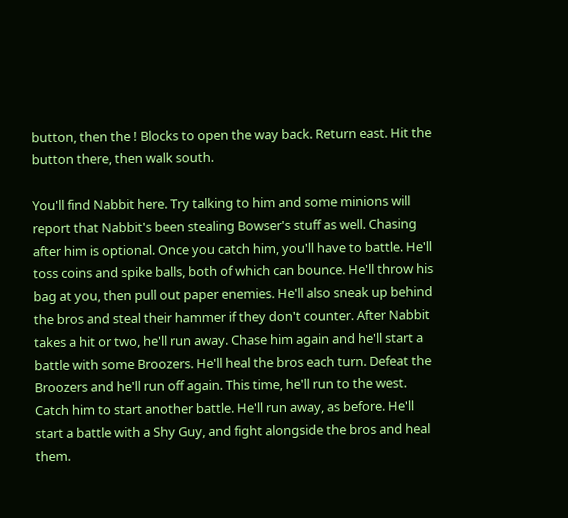button, then the ! Blocks to open the way back. Return east. Hit the button there, then walk south.

You'll find Nabbit here. Try talking to him and some minions will report that Nabbit's been stealing Bowser's stuff as well. Chasing after him is optional. Once you catch him, you'll have to battle. He'll toss coins and spike balls, both of which can bounce. He'll throw his bag at you, then pull out paper enemies. He'll also sneak up behind the bros and steal their hammer if they don't counter. After Nabbit takes a hit or two, he'll run away. Chase him again and he'll start a battle with some Broozers. He'll heal the bros each turn. Defeat the Broozers and he'll run off again. This time, he'll run to the west. Catch him to start another battle. He'll run away, as before. He'll start a battle with a Shy Guy, and fight alongside the bros and heal them.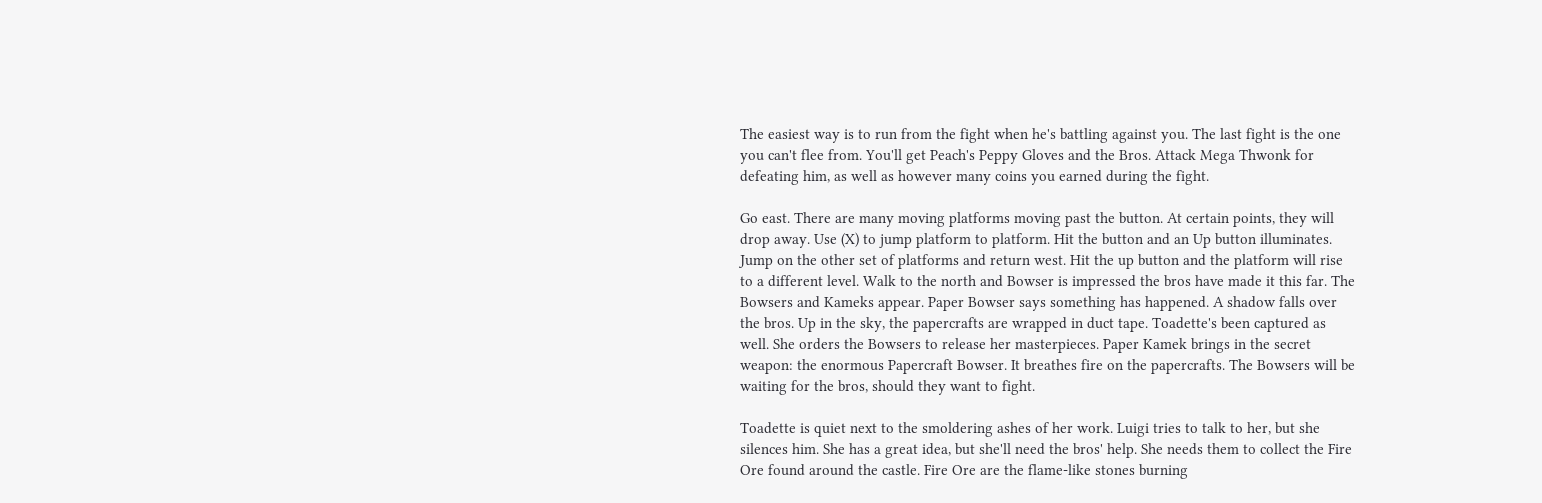The easiest way is to run from the fight when he's battling against you. The last fight is the one you can't flee from. You'll get Peach's Peppy Gloves and the Bros. Attack Mega Thwonk for defeating him, as well as however many coins you earned during the fight.

Go east. There are many moving platforms moving past the button. At certain points, they will drop away. Use (X) to jump platform to platform. Hit the button and an Up button illuminates. Jump on the other set of platforms and return west. Hit the up button and the platform will rise to a different level. Walk to the north and Bowser is impressed the bros have made it this far. The Bowsers and Kameks appear. Paper Bowser says something has happened. A shadow falls over the bros. Up in the sky, the papercrafts are wrapped in duct tape. Toadette's been captured as well. She orders the Bowsers to release her masterpieces. Paper Kamek brings in the secret weapon: the enormous Papercraft Bowser. It breathes fire on the papercrafts. The Bowsers will be waiting for the bros, should they want to fight.

Toadette is quiet next to the smoldering ashes of her work. Luigi tries to talk to her, but she silences him. She has a great idea, but she'll need the bros' help. She needs them to collect the Fire Ore found around the castle. Fire Ore are the flame-like stones burning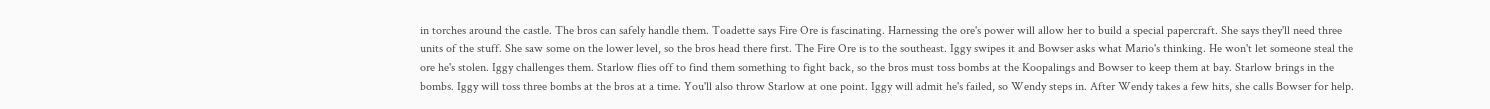in torches around the castle. The bros can safely handle them. Toadette says Fire Ore is fascinating. Harnessing the ore's power will allow her to build a special papercraft. She says they'll need three units of the stuff. She saw some on the lower level, so the bros head there first. The Fire Ore is to the southeast. Iggy swipes it and Bowser asks what Mario's thinking. He won't let someone steal the ore he's stolen. Iggy challenges them. Starlow flies off to find them something to fight back, so the bros must toss bombs at the Koopalings and Bowser to keep them at bay. Starlow brings in the bombs. Iggy will toss three bombs at the bros at a time. You'll also throw Starlow at one point. Iggy will admit he's failed, so Wendy steps in. After Wendy takes a few hits, she calls Bowser for help.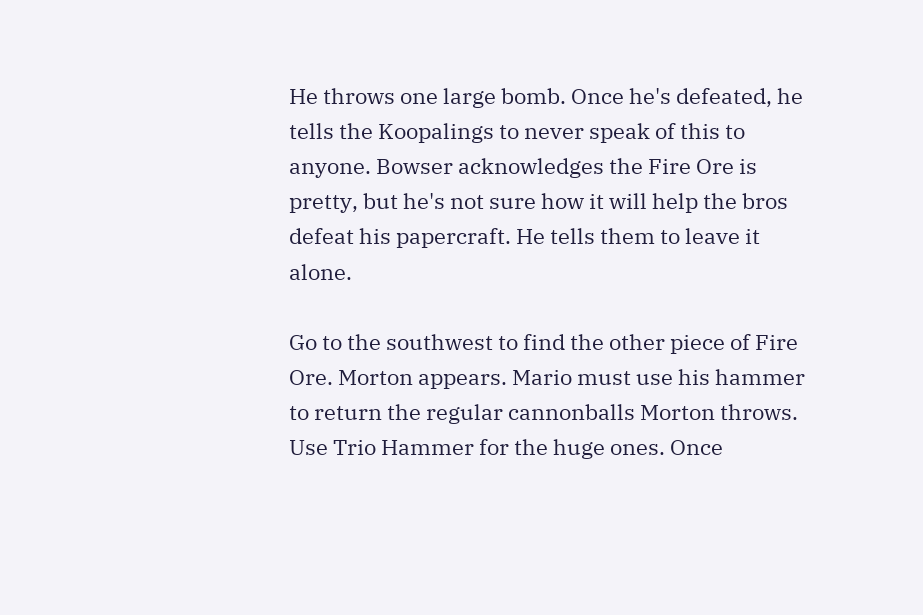He throws one large bomb. Once he's defeated, he tells the Koopalings to never speak of this to anyone. Bowser acknowledges the Fire Ore is pretty, but he's not sure how it will help the bros defeat his papercraft. He tells them to leave it alone.

Go to the southwest to find the other piece of Fire Ore. Morton appears. Mario must use his hammer to return the regular cannonballs Morton throws. Use Trio Hammer for the huge ones. Once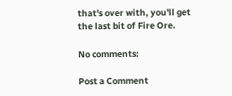that's over with, you'll get the last bit of Fire Ore.

No comments:

Post a Comment